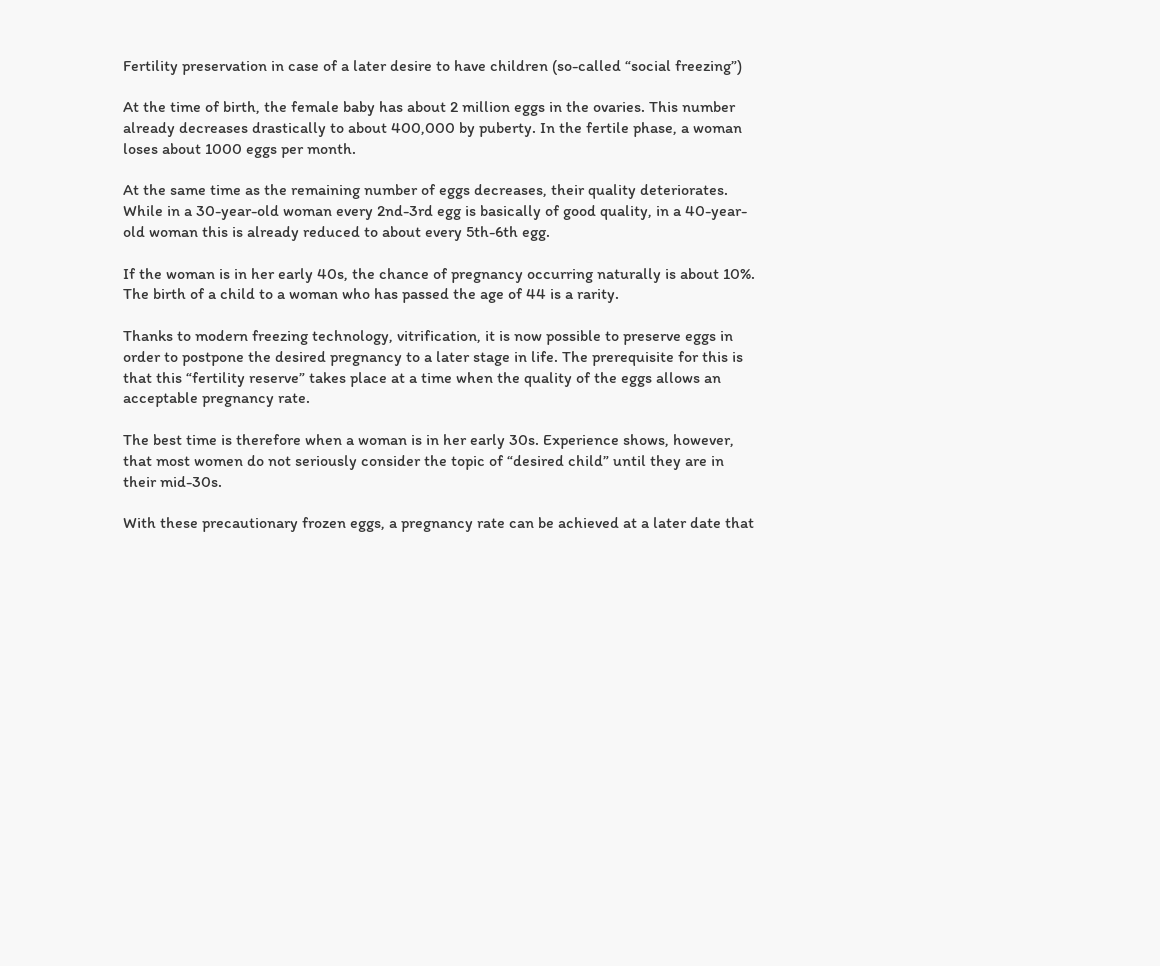Fertility preservation in case of a later desire to have children (so-called “social freezing”)

At the time of birth, the female baby has about 2 million eggs in the ovaries. This number already decreases drastically to about 400,000 by puberty. In the fertile phase, a woman loses about 1000 eggs per month.

At the same time as the remaining number of eggs decreases, their quality deteriorates. While in a 30-year-old woman every 2nd-3rd egg is basically of good quality, in a 40-year-old woman this is already reduced to about every 5th-6th egg.

If the woman is in her early 40s, the chance of pregnancy occurring naturally is about 10%. The birth of a child to a woman who has passed the age of 44 is a rarity.

Thanks to modern freezing technology, vitrification, it is now possible to preserve eggs in order to postpone the desired pregnancy to a later stage in life. The prerequisite for this is that this “fertility reserve” takes place at a time when the quality of the eggs allows an acceptable pregnancy rate.

The best time is therefore when a woman is in her early 30s. Experience shows, however, that most women do not seriously consider the topic of “desired child” until they are in their mid-30s.

With these precautionary frozen eggs, a pregnancy rate can be achieved at a later date that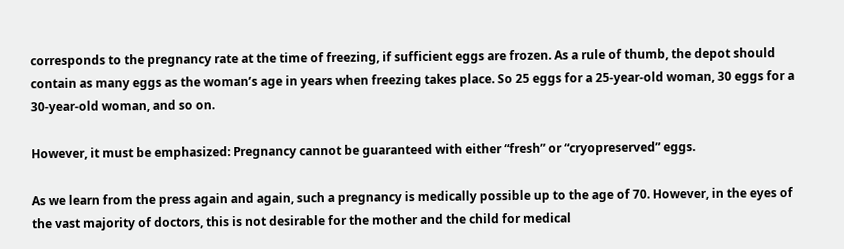corresponds to the pregnancy rate at the time of freezing, if sufficient eggs are frozen. As a rule of thumb, the depot should contain as many eggs as the woman’s age in years when freezing takes place. So 25 eggs for a 25-year-old woman, 30 eggs for a 30-year-old woman, and so on.

However, it must be emphasized: Pregnancy cannot be guaranteed with either “fresh” or “cryopreserved” eggs.

As we learn from the press again and again, such a pregnancy is medically possible up to the age of 70. However, in the eyes of the vast majority of doctors, this is not desirable for the mother and the child for medical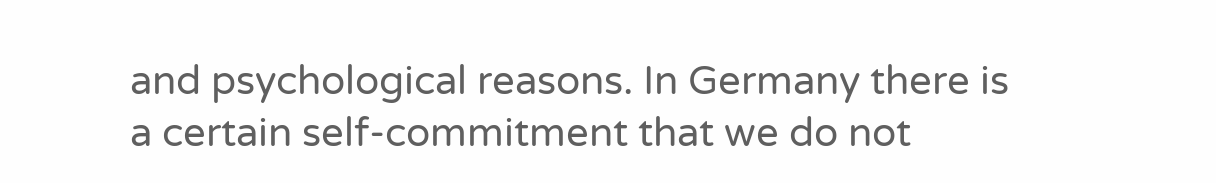and psychological reasons. In Germany there is a certain self-commitment that we do not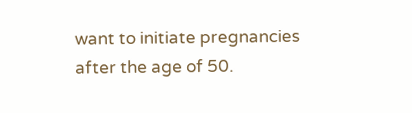want to initiate pregnancies after the age of 50.